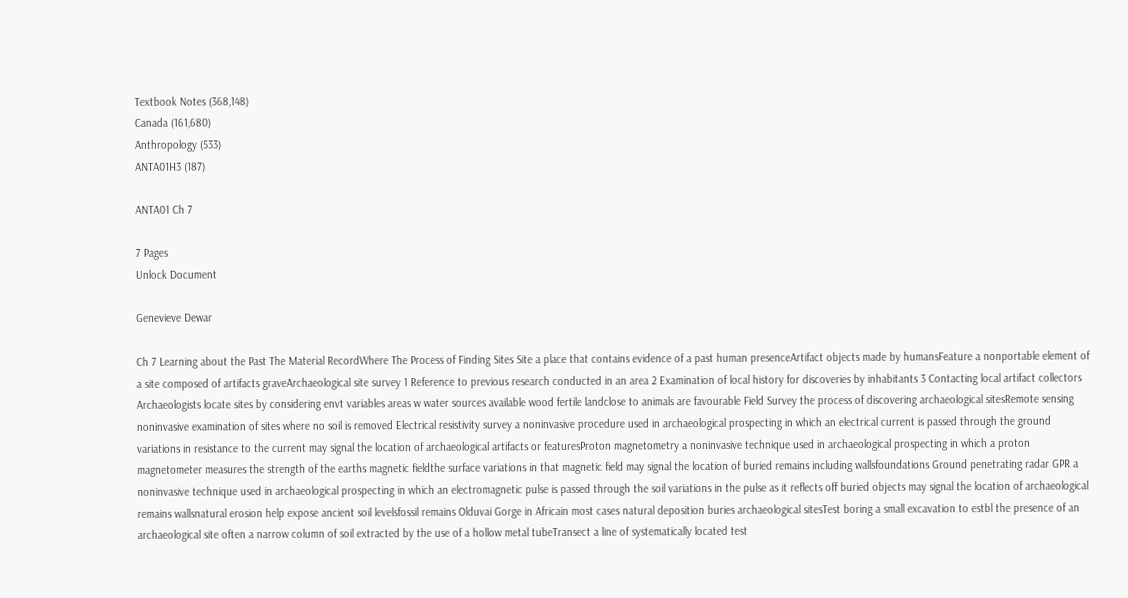Textbook Notes (368,148)
Canada (161,680)
Anthropology (533)
ANTA01H3 (187)

ANTA01 Ch 7

7 Pages
Unlock Document

Genevieve Dewar

Ch 7 Learning about the Past The Material RecordWhere The Process of Finding Sites Site a place that contains evidence of a past human presenceArtifact objects made by humansFeature a nonportable element of a site composed of artifacts graveArchaeological site survey 1 Reference to previous research conducted in an area 2 Examination of local history for discoveries by inhabitants 3 Contacting local artifact collectors Archaeologists locate sites by considering envt variables areas w water sources available wood fertile landclose to animals are favourable Field Survey the process of discovering archaeological sitesRemote sensing noninvasive examination of sites where no soil is removed Electrical resistivity survey a noninvasive procedure used in archaeological prospecting in which an electrical current is passed through the ground variations in resistance to the current may signal the location of archaeological artifacts or featuresProton magnetometry a noninvasive technique used in archaeological prospecting in which a proton magnetometer measures the strength of the earths magnetic fieldthe surface variations in that magnetic field may signal the location of buried remains including wallsfoundations Ground penetrating radar GPR a noninvasive technique used in archaeological prospecting in which an electromagnetic pulse is passed through the soil variations in the pulse as it reflects off buried objects may signal the location of archaeological remains wallsnatural erosion help expose ancient soil levelsfossil remains Olduvai Gorge in Africain most cases natural deposition buries archaeological sitesTest boring a small excavation to estbl the presence of an archaeological site often a narrow column of soil extracted by the use of a hollow metal tubeTransect a line of systematically located test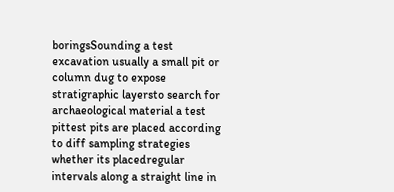boringsSounding a test excavation usually a small pit or column dug to expose stratigraphic layersto search for archaeological material a test pittest pits are placed according to diff sampling strategies whether its placedregular intervals along a straight line in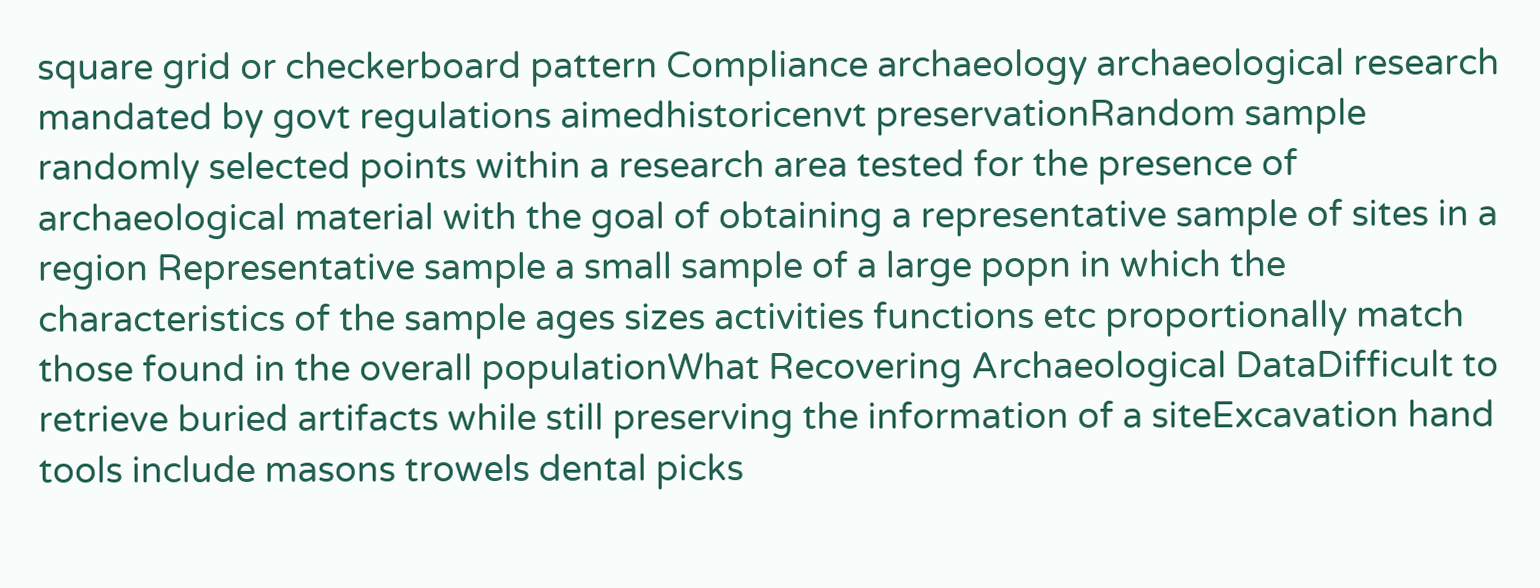square grid or checkerboard pattern Compliance archaeology archaeological research mandated by govt regulations aimedhistoricenvt preservationRandom sample randomly selected points within a research area tested for the presence of archaeological material with the goal of obtaining a representative sample of sites in a region Representative sample a small sample of a large popn in which the characteristics of the sample ages sizes activities functions etc proportionally match those found in the overall populationWhat Recovering Archaeological DataDifficult to retrieve buried artifacts while still preserving the information of a siteExcavation hand tools include masons trowels dental picks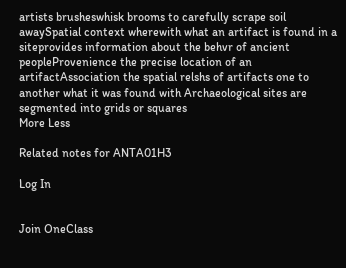artists brusheswhisk brooms to carefully scrape soil awaySpatial context wherewith what an artifact is found in a siteprovides information about the behvr of ancient peopleProvenience the precise location of an artifactAssociation the spatial relshs of artifacts one to another what it was found with Archaeological sites are segmented into grids or squares
More Less

Related notes for ANTA01H3

Log In


Join OneClass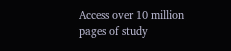Access over 10 million pages of study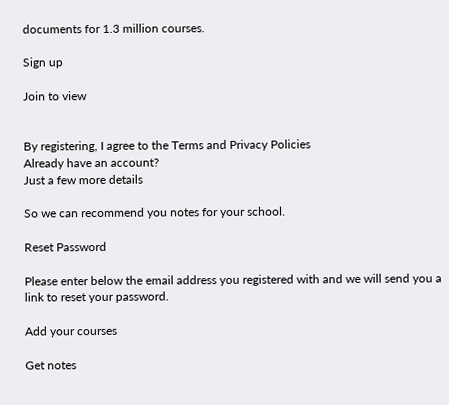documents for 1.3 million courses.

Sign up

Join to view


By registering, I agree to the Terms and Privacy Policies
Already have an account?
Just a few more details

So we can recommend you notes for your school.

Reset Password

Please enter below the email address you registered with and we will send you a link to reset your password.

Add your courses

Get notes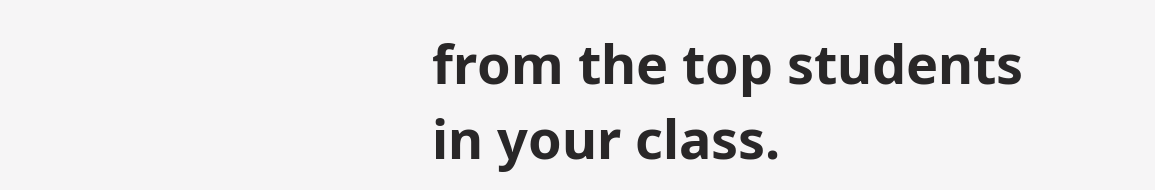from the top students in your class.